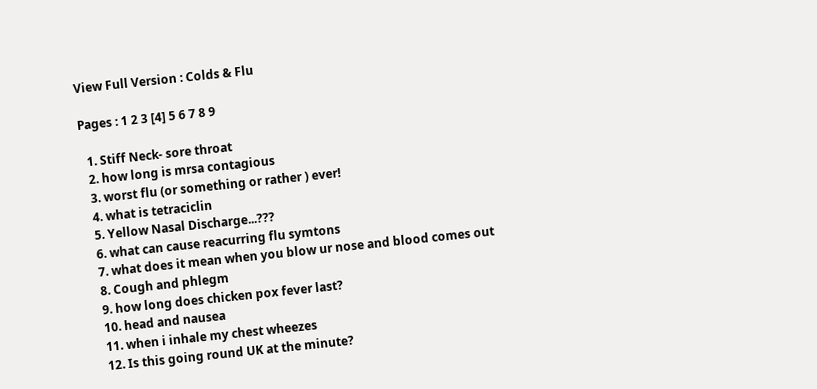View Full Version : Colds & Flu

Pages : 1 2 3 [4] 5 6 7 8 9

  1. Stiff Neck- sore throat
  2. how long is mrsa contagious
  3. worst flu (or something or rather ) ever!
  4. what is tetraciclin
  5. Yellow Nasal Discharge...???
  6. what can cause reacurring flu symtons
  7. what does it mean when you blow ur nose and blood comes out
  8. Cough and phlegm
  9. how long does chicken pox fever last?
  10. head and nausea
  11. when i inhale my chest wheezes
  12. Is this going round UK at the minute?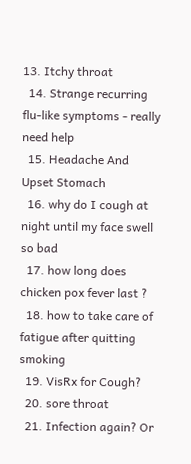13. Itchy throat
  14. Strange recurring flu-like symptoms - really need help
  15. Headache And Upset Stomach
  16. why do I cough at night until my face swell so bad
  17. how long does chicken pox fever last ?
  18. how to take care of fatigue after quitting smoking
  19. VisRx for Cough?
  20. sore throat
  21. Infection again? Or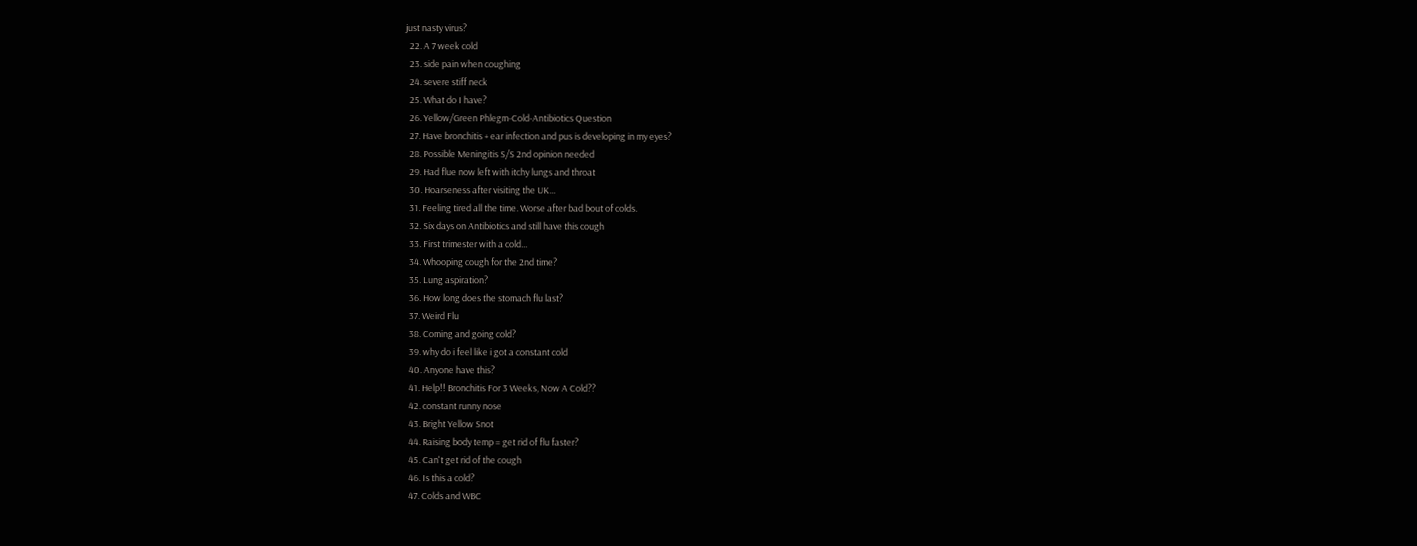just nasty virus?
  22. A 7 week cold
  23. side pain when coughing
  24. severe stiff neck
  25. What do I have?
  26. Yellow/Green Phlegm-Cold-Antibiotics Question
  27. Have bronchitis + ear infection and pus is developing in my eyes?
  28. Possible Meningitis S/S 2nd opinion needed
  29. Had flue now left with itchy lungs and throat
  30. Hoarseness after visiting the UK...
  31. Feeling tired all the time. Worse after bad bout of colds.
  32. Six days on Antibiotics and still have this cough
  33. First trimester with a cold...
  34. Whooping cough for the 2nd time?
  35. Lung aspiration?
  36. How long does the stomach flu last?
  37. Weird Flu
  38. Coming and going cold?
  39. why do i feel like i got a constant cold
  40. Anyone have this?
  41. Help!! Bronchitis For 3 Weeks, Now A Cold??
  42. constant runny nose
  43. Bright Yellow Snot
  44. Raising body temp = get rid of flu faster?
  45. Can't get rid of the cough
  46. Is this a cold?
  47. Colds and WBC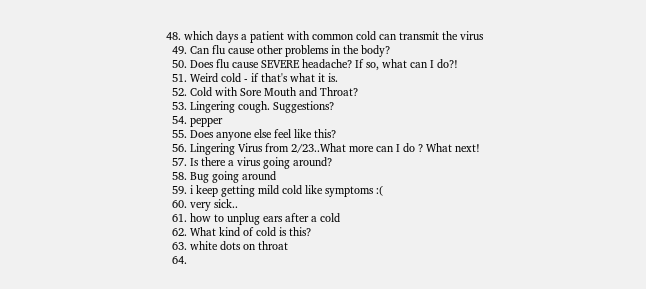48. which days a patient with common cold can transmit the virus
  49. Can flu cause other problems in the body?
  50. Does flu cause SEVERE headache? If so, what can I do?!
  51. Weird cold - if that's what it is.
  52. Cold with Sore Mouth and Throat?
  53. Lingering cough. Suggestions?
  54. pepper
  55. Does anyone else feel like this?
  56. Lingering Virus from 2/23..What more can I do ? What next!
  57. Is there a virus going around?
  58. Bug going around
  59. i keep getting mild cold like symptoms :(
  60. very sick..
  61. how to unplug ears after a cold
  62. What kind of cold is this?
  63. white dots on throat
  64.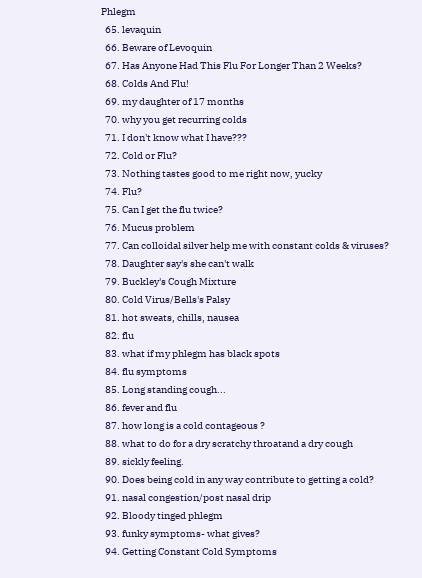Phlegm
  65. levaquin
  66. Beware of Levoquin
  67. Has Anyone Had This Flu For Longer Than 2 Weeks?
  68. Colds And Flu!
  69. my daughter of 17 months
  70. why you get recurring colds
  71. I don't know what I have???
  72. Cold or Flu?
  73. Nothing tastes good to me right now, yucky
  74. Flu?
  75. Can I get the flu twice?
  76. Mucus problem
  77. Can colloidal silver help me with constant colds & viruses?
  78. Daughter say's she can't walk
  79. Buckley's Cough Mixture
  80. Cold Virus/Bells's Palsy
  81. hot sweats, chills, nausea
  82. flu
  83. what if my phlegm has black spots
  84. flu symptoms
  85. Long standing cough...
  86. fever and flu
  87. how long is a cold contageous ?
  88. what to do for a dry scratchy throatand a dry cough
  89. sickly feeling.
  90. Does being cold in any way contribute to getting a cold?
  91. nasal congestion/post nasal drip
  92. Bloody tinged phlegm
  93. funky symptoms- what gives?
  94. Getting Constant Cold Symptoms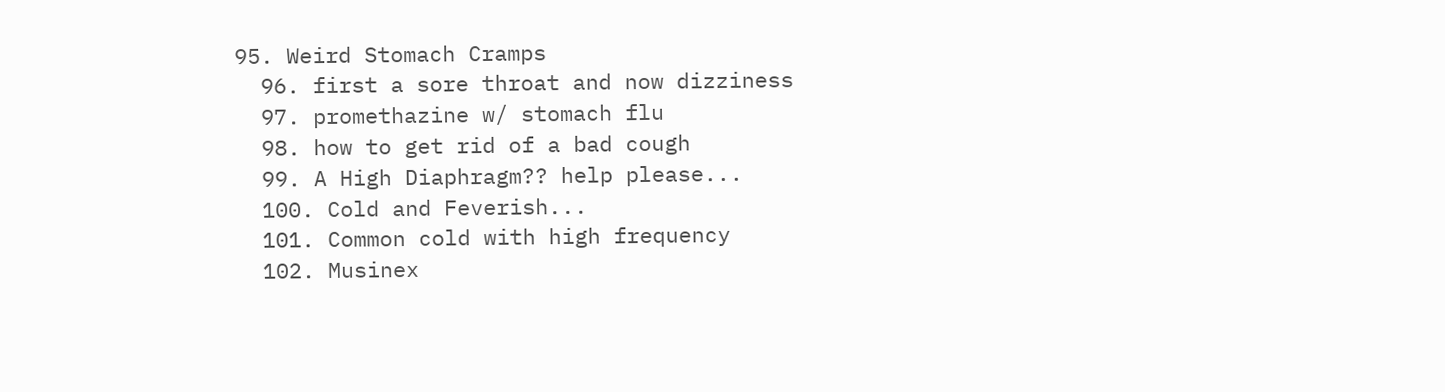95. Weird Stomach Cramps
  96. first a sore throat and now dizziness
  97. promethazine w/ stomach flu
  98. how to get rid of a bad cough
  99. A High Diaphragm?? help please...
  100. Cold and Feverish...
  101. Common cold with high frequency
  102. Musinex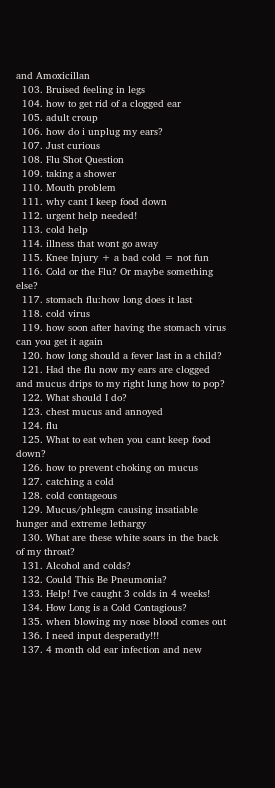and Amoxicillan
  103. Bruised feeling in legs
  104. how to get rid of a clogged ear
  105. adult croup
  106. how do i unplug my ears?
  107. Just curious
  108. Flu Shot Question
  109. taking a shower
  110. Mouth problem
  111. why cant I keep food down
  112. urgent help needed!
  113. cold help
  114. illness that wont go away
  115. Knee Injury + a bad cold = not fun
  116. Cold or the Flu? Or maybe something else?
  117. stomach flu:how long does it last
  118. cold virus
  119. how soon after having the stomach virus can you get it again
  120. how long should a fever last in a child?
  121. Had the flu now my ears are clogged and mucus drips to my right lung how to pop?
  122. What should I do?
  123. chest mucus and annoyed
  124. flu
  125. What to eat when you cant keep food down?
  126. how to prevent choking on mucus
  127. catching a cold
  128. cold contageous
  129. Mucus/phlegm causing insatiable hunger and extreme lethargy
  130. What are these white soars in the back of my throat?
  131. Alcohol and colds?
  132. Could This Be Pneumonia?
  133. Help! I've caught 3 colds in 4 weeks!
  134. How Long is a Cold Contagious?
  135. when blowing my nose blood comes out
  136. I need input desperatly!!!
  137. 4 month old ear infection and new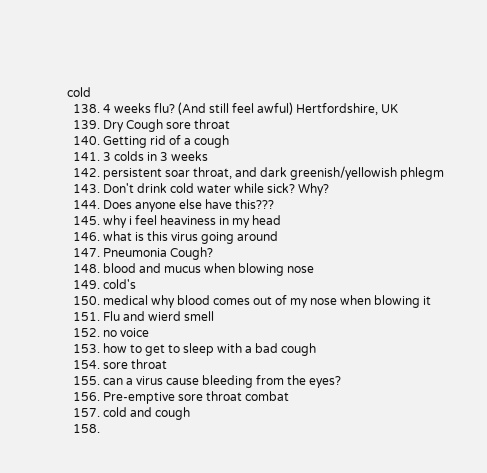cold
  138. 4 weeks flu? (And still feel awful) Hertfordshire, UK
  139. Dry Cough sore throat
  140. Getting rid of a cough
  141. 3 colds in 3 weeks
  142. persistent soar throat, and dark greenish/yellowish phlegm
  143. Don't drink cold water while sick? Why?
  144. Does anyone else have this???
  145. why i feel heaviness in my head
  146. what is this virus going around
  147. Pneumonia Cough?
  148. blood and mucus when blowing nose
  149. cold's
  150. medical why blood comes out of my nose when blowing it
  151. Flu and wierd smell
  152. no voice
  153. how to get to sleep with a bad cough
  154. sore throat
  155. can a virus cause bleeding from the eyes?
  156. Pre-emptive sore throat combat
  157. cold and cough
  158.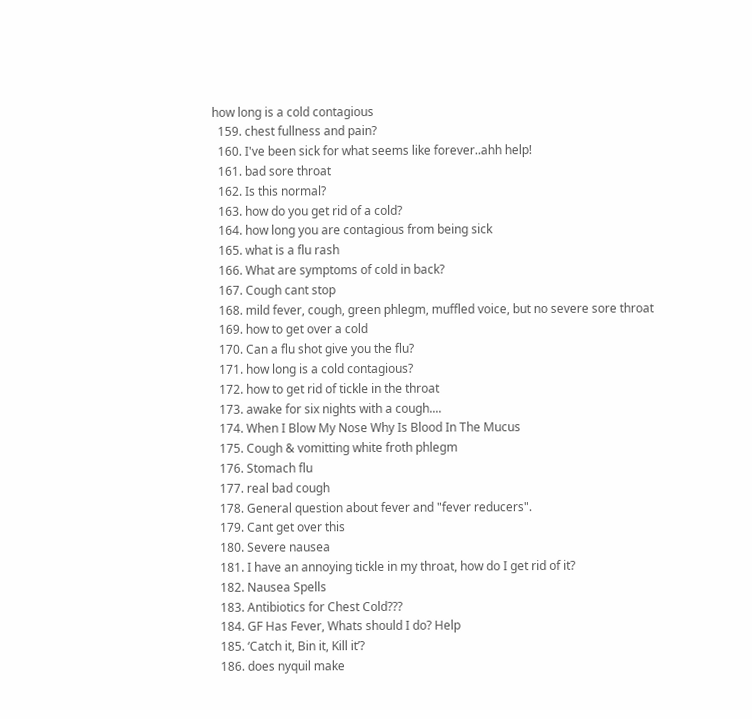how long is a cold contagious
  159. chest fullness and pain?
  160. I've been sick for what seems like forever..ahh help!
  161. bad sore throat
  162. Is this normal?
  163. how do you get rid of a cold?
  164. how long you are contagious from being sick
  165. what is a flu rash
  166. What are symptoms of cold in back?
  167. Cough cant stop
  168. mild fever, cough, green phlegm, muffled voice, but no severe sore throat
  169. how to get over a cold
  170. Can a flu shot give you the flu?
  171. how long is a cold contagious?
  172. how to get rid of tickle in the throat
  173. awake for six nights with a cough....
  174. When I Blow My Nose Why Is Blood In The Mucus
  175. Cough & vomitting white froth phlegm
  176. Stomach flu
  177. real bad cough
  178. General question about fever and "fever reducers".
  179. Cant get over this
  180. Severe nausea
  181. I have an annoying tickle in my throat, how do I get rid of it?
  182. Nausea Spells
  183. Antibiotics for Chest Cold???
  184. GF Has Fever, Whats should I do? Help
  185. ‘Catch it, Bin it, Kill it’?
  186. does nyquil make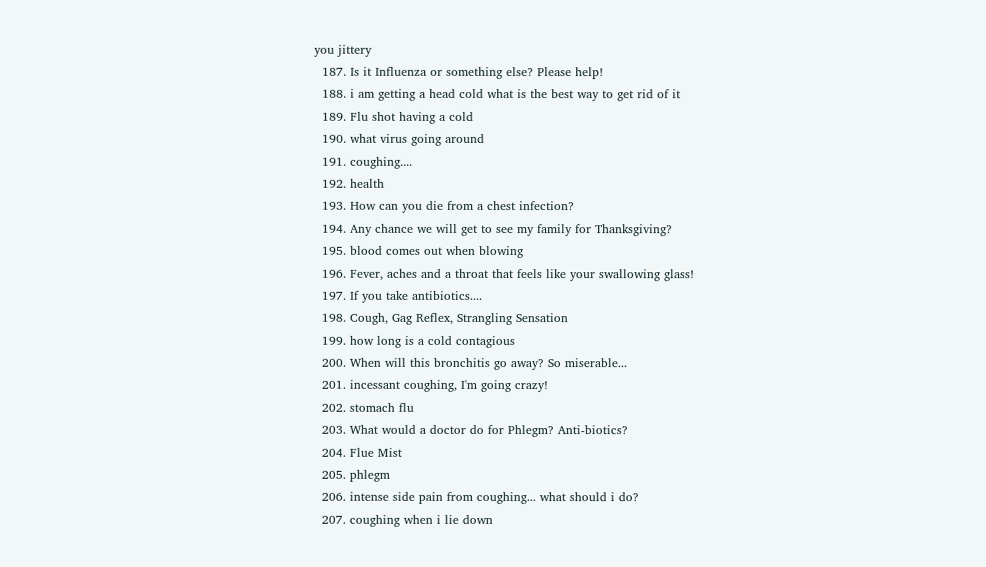you jittery
  187. Is it Influenza or something else? Please help!
  188. i am getting a head cold what is the best way to get rid of it
  189. Flu shot having a cold
  190. what virus going around
  191. coughing....
  192. health
  193. How can you die from a chest infection?
  194. Any chance we will get to see my family for Thanksgiving?
  195. blood comes out when blowing
  196. Fever, aches and a throat that feels like your swallowing glass!
  197. If you take antibiotics....
  198. Cough, Gag Reflex, Strangling Sensation
  199. how long is a cold contagious
  200. When will this bronchitis go away? So miserable...
  201. incessant coughing, I'm going crazy!
  202. stomach flu
  203. What would a doctor do for Phlegm? Anti-biotics?
  204. Flue Mist
  205. phlegm
  206. intense side pain from coughing... what should i do?
  207. coughing when i lie down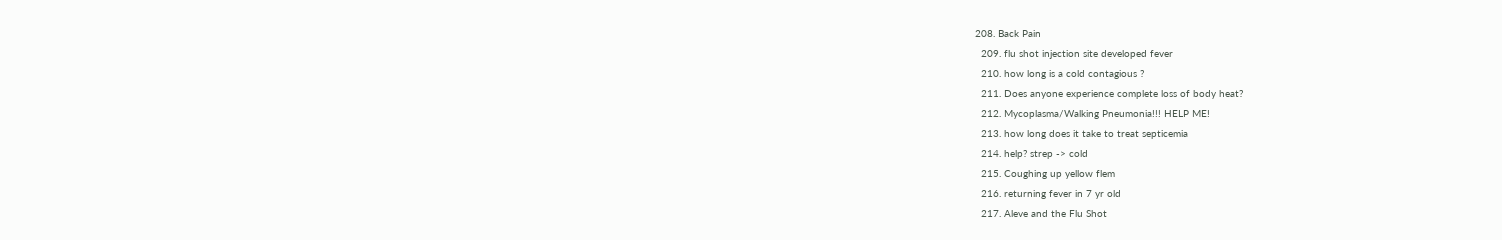208. Back Pain
  209. flu shot injection site developed fever
  210. how long is a cold contagious ?
  211. Does anyone experience complete loss of body heat?
  212. Mycoplasma/Walking Pneumonia!!! HELP ME!
  213. how long does it take to treat septicemia
  214. help? strep -> cold
  215. Coughing up yellow flem
  216. returning fever in 7 yr old
  217. Aleve and the Flu Shot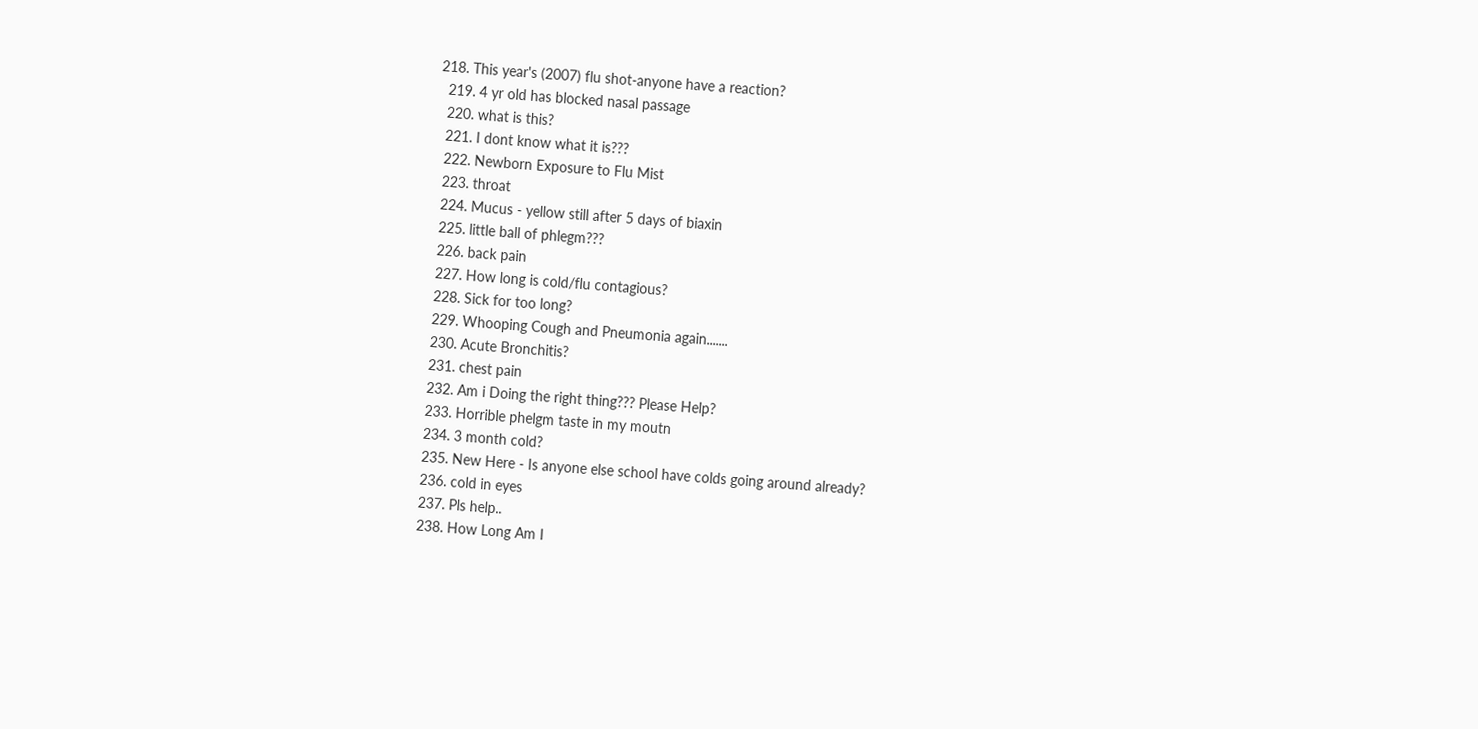218. This year's (2007) flu shot-anyone have a reaction?
  219. 4 yr old has blocked nasal passage
  220. what is this?
  221. I dont know what it is???
  222. Newborn Exposure to Flu Mist
  223. throat
  224. Mucus - yellow still after 5 days of biaxin
  225. little ball of phlegm???
  226. back pain
  227. How long is cold/flu contagious?
  228. Sick for too long?
  229. Whooping Cough and Pneumonia again.......
  230. Acute Bronchitis?
  231. chest pain
  232. Am i Doing the right thing??? Please Help?
  233. Horrible phelgm taste in my moutn
  234. 3 month cold?
  235. New Here - Is anyone else school have colds going around already?
  236. cold in eyes
  237. Pls help..
  238. How Long Am I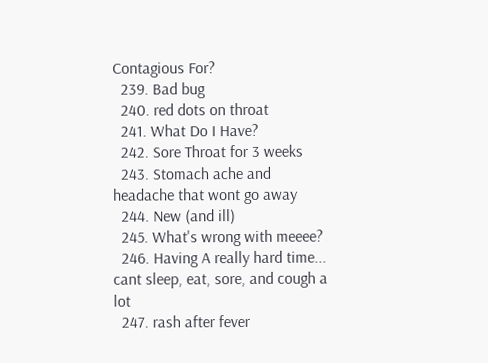Contagious For?
  239. Bad bug
  240. red dots on throat
  241. What Do I Have?
  242. Sore Throat for 3 weeks
  243. Stomach ache and headache that wont go away
  244. New (and ill)
  245. What's wrong with meeee?
  246. Having A really hard time... cant sleep, eat, sore, and cough a lot
  247. rash after fever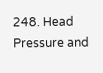248. Head Pressure and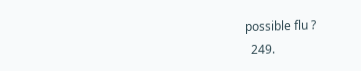possible flu ?
  249.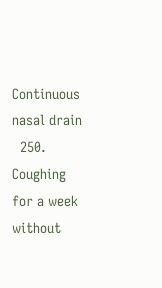Continuous nasal drain
  250. Coughing for a week without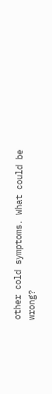other cold symptoms. What could be wrong?